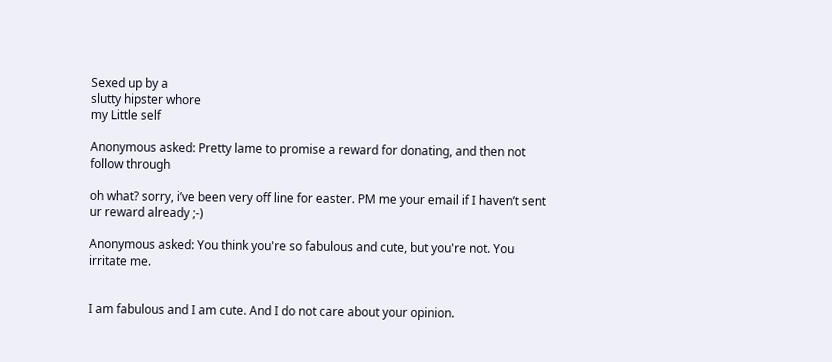Sexed up by a
slutty hipster whore
my Little self

Anonymous asked: Pretty lame to promise a reward for donating, and then not follow through

oh what? sorry, i’ve been very off line for easter. PM me your email if I haven’t sent ur reward already ;-)

Anonymous asked: You think you're so fabulous and cute, but you're not. You irritate me.


I am fabulous and I am cute. And I do not care about your opinion.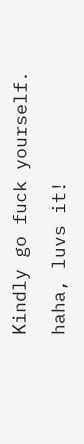Kindly go fuck yourself.

haha, luvs it!